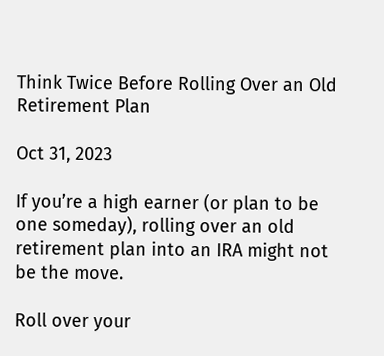Think Twice Before Rolling Over an Old Retirement Plan

Oct 31, 2023

If you’re a high earner (or plan to be one someday), rolling over an old retirement plan into an IRA might not be the move.

Roll over your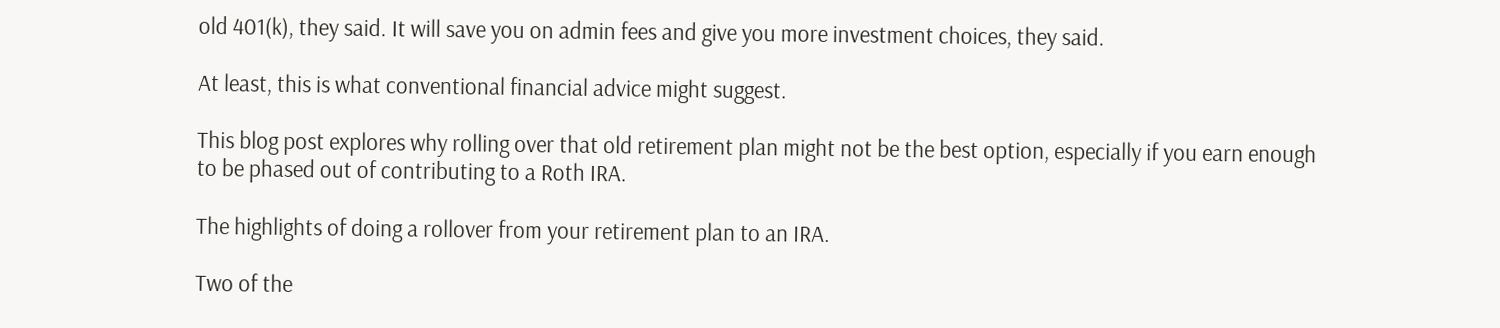old 401(k), they said. It will save you on admin fees and give you more investment choices, they said.

At least, this is what conventional financial advice might suggest.

This blog post explores why rolling over that old retirement plan might not be the best option, especially if you earn enough to be phased out of contributing to a Roth IRA.

The highlights of doing a rollover from your retirement plan to an IRA.

Two of the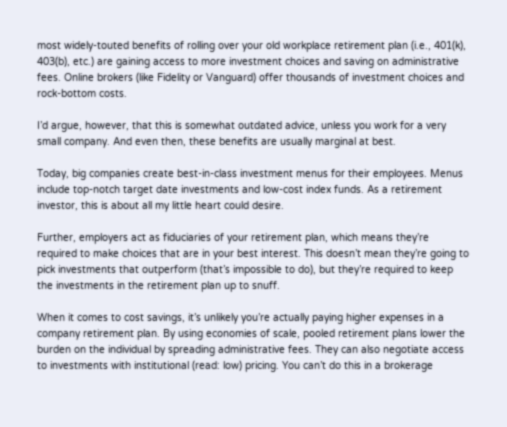most widely-touted benefits of rolling over your old workplace retirement plan (i.e., 401(k), 403(b), etc.) are gaining access to more investment choices and saving on administrative fees. Online brokers (like Fidelity or Vanguard) offer thousands of investment choices and rock-bottom costs.

I’d argue, however, that this is somewhat outdated advice, unless you work for a very small company. And even then, these benefits are usually marginal at best.

Today, big companies create best-in-class investment menus for their employees. Menus include top-notch target date investments and low-cost index funds. As a retirement investor, this is about all my little heart could desire.

Further, employers act as fiduciaries of your retirement plan, which means they’re required to make choices that are in your best interest. This doesn’t mean they’re going to pick investments that outperform (that’s impossible to do), but they’re required to keep the investments in the retirement plan up to snuff.

When it comes to cost savings, it’s unlikely you’re actually paying higher expenses in a company retirement plan. By using economies of scale, pooled retirement plans lower the burden on the individual by spreading administrative fees. They can also negotiate access to investments with institutional (read: low) pricing. You can’t do this in a brokerage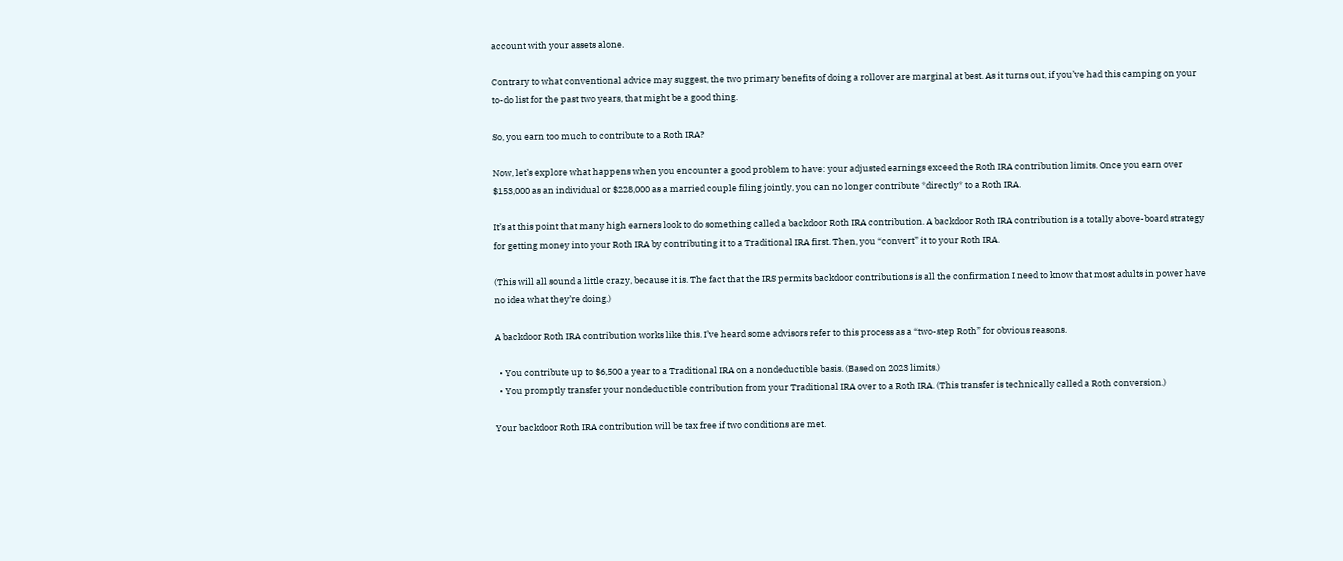account with your assets alone.

Contrary to what conventional advice may suggest, the two primary benefits of doing a rollover are marginal at best. As it turns out, if you’ve had this camping on your to-do list for the past two years, that might be a good thing.

So, you earn too much to contribute to a Roth IRA?

Now, let’s explore what happens when you encounter a good problem to have: your adjusted earnings exceed the Roth IRA contribution limits. Once you earn over $153,000 as an individual or $228,000 as a married couple filing jointly, you can no longer contribute *directly* to a Roth IRA.

It’s at this point that many high earners look to do something called a backdoor Roth IRA contribution. A backdoor Roth IRA contribution is a totally above-board strategy for getting money into your Roth IRA by contributing it to a Traditional IRA first. Then, you “convert” it to your Roth IRA.

(This will all sound a little crazy, because it is. The fact that the IRS permits backdoor contributions is all the confirmation I need to know that most adults in power have no idea what they’re doing.)

A backdoor Roth IRA contribution works like this. I’ve heard some advisors refer to this process as a “two-step Roth” for obvious reasons.

  • You contribute up to $6,500 a year to a Traditional IRA on a nondeductible basis. (Based on 2023 limits.)
  • You promptly transfer your nondeductible contribution from your Traditional IRA over to a Roth IRA. (This transfer is technically called a Roth conversion.)

Your backdoor Roth IRA contribution will be tax free if two conditions are met.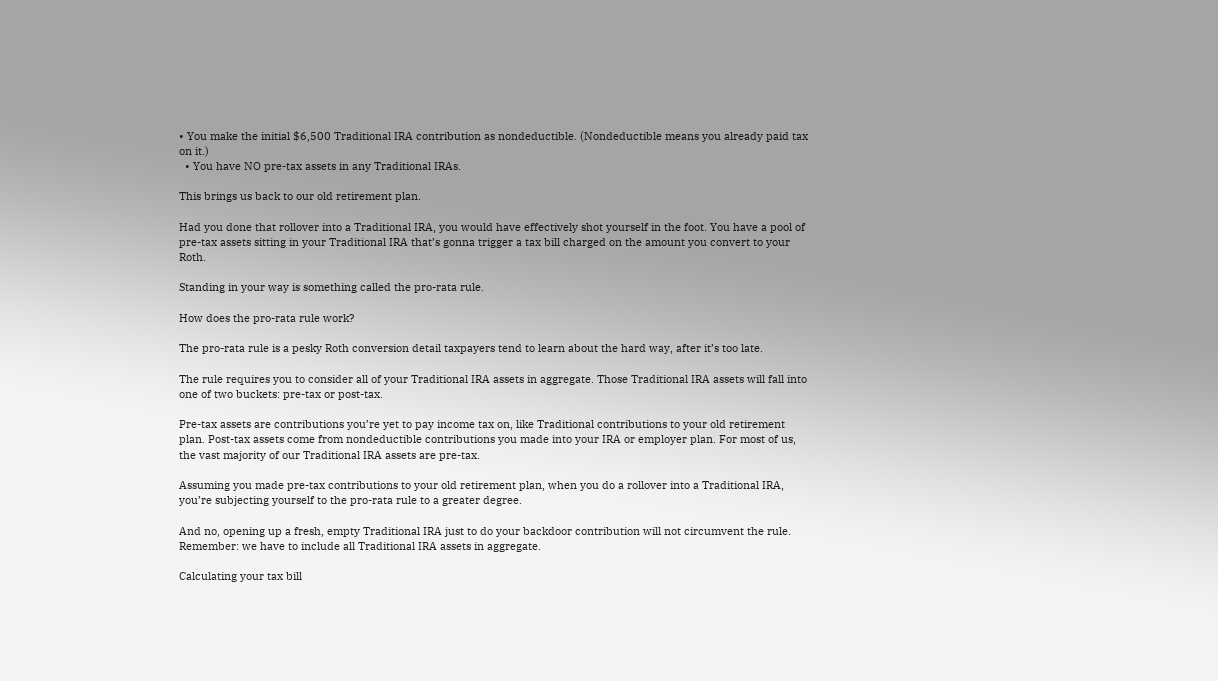• You make the initial $6,500 Traditional IRA contribution as nondeductible. (Nondeductible means you already paid tax on it.)
  • You have NO pre-tax assets in any Traditional IRAs.

This brings us back to our old retirement plan.

Had you done that rollover into a Traditional IRA, you would have effectively shot yourself in the foot. You have a pool of pre-tax assets sitting in your Traditional IRA that’s gonna trigger a tax bill charged on the amount you convert to your Roth.

Standing in your way is something called the pro-rata rule.

How does the pro-rata rule work?

The pro-rata rule is a pesky Roth conversion detail taxpayers tend to learn about the hard way, after it’s too late.

The rule requires you to consider all of your Traditional IRA assets in aggregate. Those Traditional IRA assets will fall into one of two buckets: pre-tax or post-tax.

Pre-tax assets are contributions you’re yet to pay income tax on, like Traditional contributions to your old retirement plan. Post-tax assets come from nondeductible contributions you made into your IRA or employer plan. For most of us, the vast majority of our Traditional IRA assets are pre-tax.

Assuming you made pre-tax contributions to your old retirement plan, when you do a rollover into a Traditional IRA, you’re subjecting yourself to the pro-rata rule to a greater degree.

And no, opening up a fresh, empty Traditional IRA just to do your backdoor contribution will not circumvent the rule. Remember: we have to include all Traditional IRA assets in aggregate.

Calculating your tax bill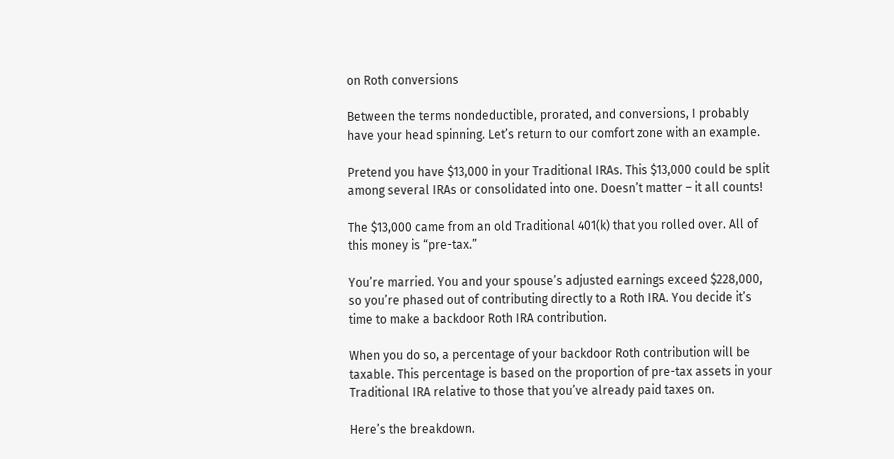on Roth conversions

Between the terms nondeductible, prorated, and conversions, I probably have your head spinning. Let’s return to our comfort zone with an example.

Pretend you have $13,000 in your Traditional IRAs. This $13,000 could be split among several IRAs or consolidated into one. Doesn’t matter – it all counts!

The $13,000 came from an old Traditional 401(k) that you rolled over. All of this money is “pre-tax.”

You’re married. You and your spouse’s adjusted earnings exceed $228,000, so you’re phased out of contributing directly to a Roth IRA. You decide it’s time to make a backdoor Roth IRA contribution.

When you do so, a percentage of your backdoor Roth contribution will be taxable. This percentage is based on the proportion of pre-tax assets in your Traditional IRA relative to those that you’ve already paid taxes on.

Here’s the breakdown.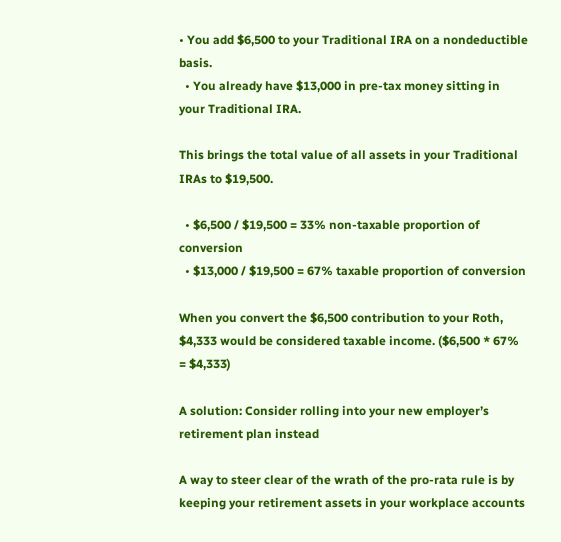• You add $6,500 to your Traditional IRA on a nondeductible basis.
  • You already have $13,000 in pre-tax money sitting in your Traditional IRA.

This brings the total value of all assets in your Traditional IRAs to $19,500.

  • $6,500 / $19,500 = 33% non-taxable proportion of conversion
  • $13,000 / $19,500 = 67% taxable proportion of conversion

When you convert the $6,500 contribution to your Roth, $4,333 would be considered taxable income. ($6,500 * 67% = $4,333)

A solution: Consider rolling into your new employer’s retirement plan instead

A way to steer clear of the wrath of the pro-rata rule is by keeping your retirement assets in your workplace accounts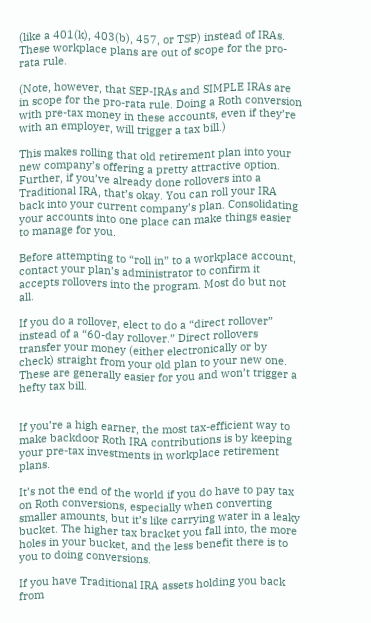(like a 401(k), 403(b), 457, or TSP) instead of IRAs. These workplace plans are out of scope for the pro-rata rule.

(Note, however, that SEP-IRAs and SIMPLE IRAs are in scope for the pro-rata rule. Doing a Roth conversion with pre-tax money in these accounts, even if they’re with an employer, will trigger a tax bill.)

This makes rolling that old retirement plan into your new company’s offering a pretty attractive option. Further, if you’ve already done rollovers into a Traditional IRA, that’s okay. You can roll your IRA back into your current company’s plan. Consolidating your accounts into one place can make things easier to manage for you.

Before attempting to “roll in” to a workplace account, contact your plan’s administrator to confirm it accepts rollovers into the program. Most do but not all.

If you do a rollover, elect to do a “direct rollover” instead of a “60-day rollover.” Direct rollovers transfer your money (either electronically or by check) straight from your old plan to your new one. These are generally easier for you and won’t trigger a hefty tax bill.


If you’re a high earner, the most tax-efficient way to make backdoor Roth IRA contributions is by keeping your pre-tax investments in workplace retirement plans.

It’s not the end of the world if you do have to pay tax on Roth conversions, especially when converting smaller amounts, but it’s like carrying water in a leaky bucket. The higher tax bracket you fall into, the more holes in your bucket, and the less benefit there is to you to doing conversions.

If you have Traditional IRA assets holding you back from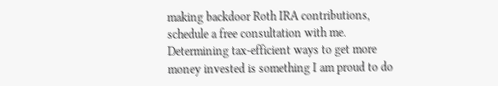making backdoor Roth IRA contributions, schedule a free consultation with me. Determining tax-efficient ways to get more money invested is something I am proud to do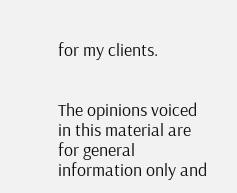for my clients.


The opinions voiced in this material are for general information only and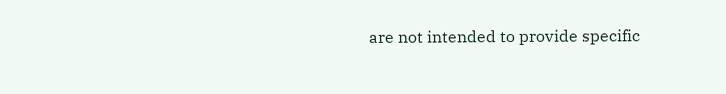are not intended to provide specific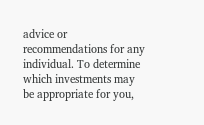advice or recommendations for any individual. To determine which investments may be appropriate for you,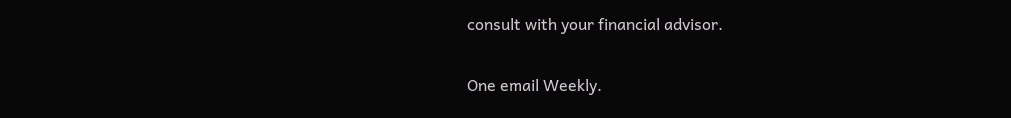consult with your financial advisor.


One email Weekly.